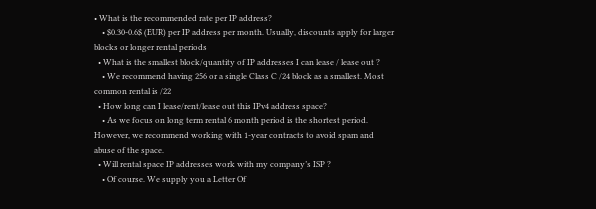• What is the recommended rate per IP address?
    • $0.30-0.6$ (EUR) per IP address per month. Usually, discounts apply for larger blocks or longer rental periods
  • What is the smallest block/quantity of IP addresses I can lease / lease out ?
    • We recommend having 256 or a single Class C /24 block as a smallest. Most common rental is /22
  • How long can I lease/rent/lease out this IPv4 address space?
    • As we focus on long term rental 6 month period is the shortest period. However, we recommend working with 1-year contracts to avoid spam and abuse of the space.
  • Will rental space IP addresses work with my company’s ISP ?
    • Of course. We supply you a Letter Of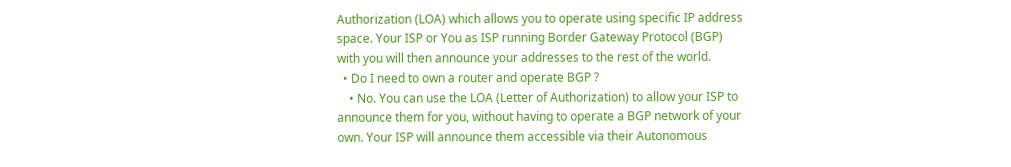Authorization (LOA) which allows you to operate using specific IP address space. Your ISP or You as ISP running Border Gateway Protocol (BGP) with you will then announce your addresses to the rest of the world.
  • Do I need to own a router and operate BGP ?
    • No. You can use the LOA (Letter of Authorization) to allow your ISP to announce them for you, without having to operate a BGP network of your own. Your ISP will announce them accessible via their Autonomous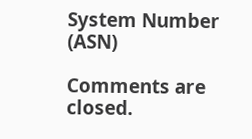System Number (ASN)

Comments are closed.